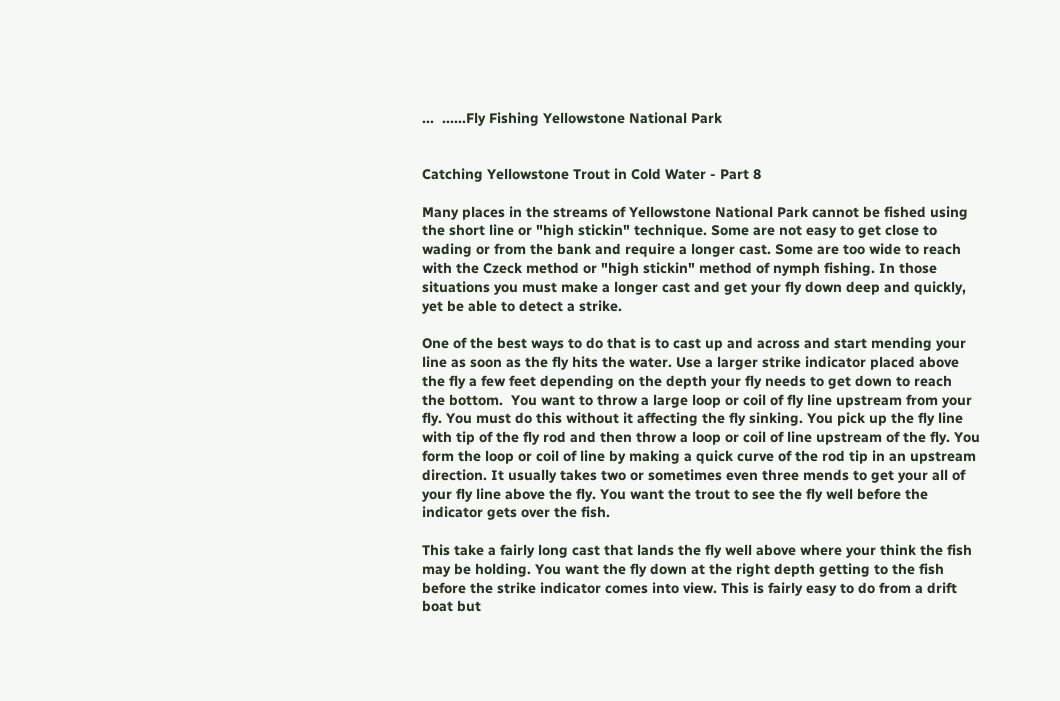...  ......Fly Fishing Yellowstone National Park


Catching Yellowstone Trout in Cold Water - Part 8

Many places in the streams of Yellowstone National Park cannot be fished using
the short line or "high stickin" technique. Some are not easy to get close to
wading or from the bank and require a longer cast. Some are too wide to reach
with the Czeck method or "high stickin" method of nymph fishing. In those
situations you must make a longer cast and get your fly down deep and quickly,
yet be able to detect a strike.

One of the best ways to do that is to cast up and across and start mending your
line as soon as the fly hits the water. Use a larger strike indicator placed above
the fly a few feet depending on the depth your fly needs to get down to reach
the bottom.  You want to throw a large loop or coil of fly line upstream from your
fly. You must do this without it affecting the fly sinking. You pick up the fly line
with tip of the fly rod and then throw a loop or coil of line upstream of the fly. You
form the loop or coil of line by making a quick curve of the rod tip in an upstream
direction. It usually takes two or sometimes even three mends to get your all of
your fly line above the fly. You want the trout to see the fly well before the
indicator gets over the fish.

This take a fairly long cast that lands the fly well above where your think the fish
may be holding. You want the fly down at the right depth getting to the fish
before the strike indicator comes into view. This is fairly easy to do from a drift
boat but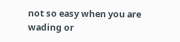not so easy when you are wading or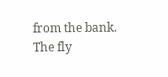from the bank. The fly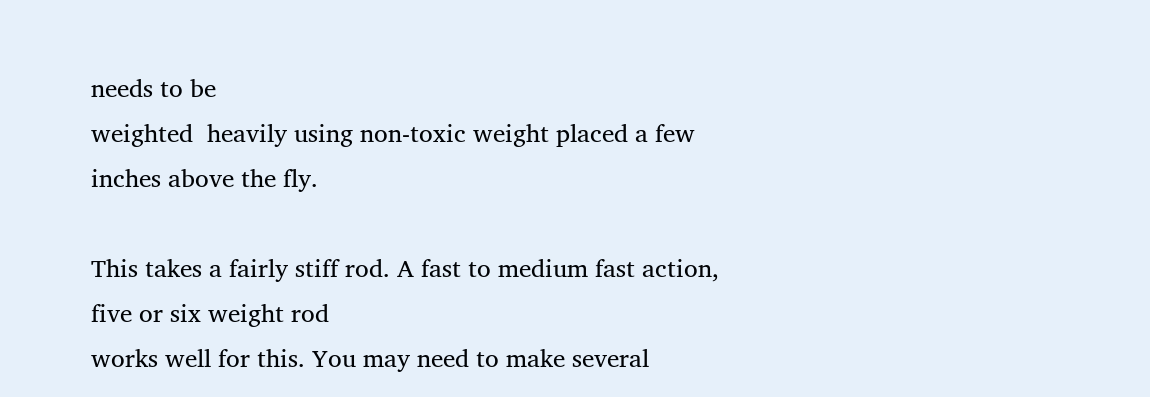needs to be
weighted  heavily using non-toxic weight placed a few inches above the fly.

This takes a fairly stiff rod. A fast to medium fast action, five or six weight rod
works well for this. You may need to make several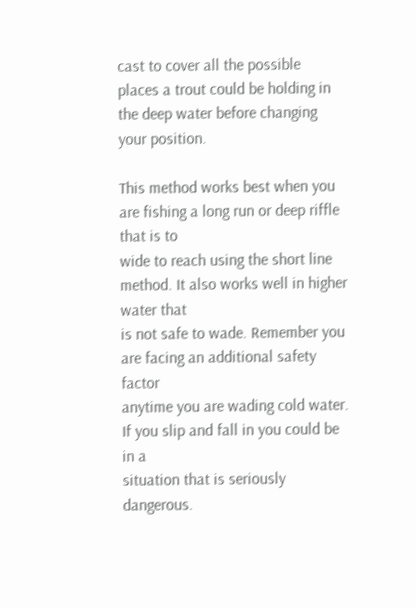cast to cover all the possible
places a trout could be holding in the deep water before changing your position.

This method works best when you are fishing a long run or deep riffle that is to
wide to reach using the short line method. It also works well in higher water that
is not safe to wade. Remember you are facing an additional safety factor
anytime you are wading cold water. If you slip and fall in you could be in a
situation that is seriously dangerous.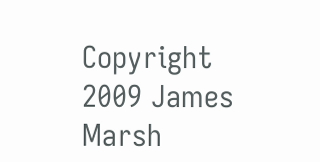Copyright 2009 James Marsh